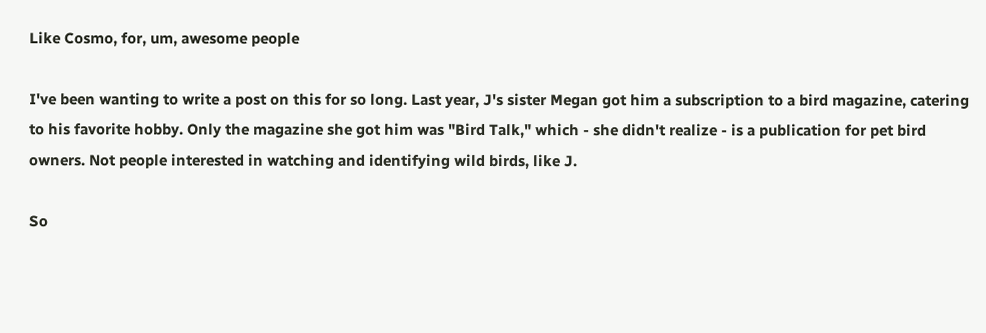Like Cosmo, for, um, awesome people

I've been wanting to write a post on this for so long. Last year, J's sister Megan got him a subscription to a bird magazine, catering to his favorite hobby. Only the magazine she got him was "Bird Talk," which - she didn't realize - is a publication for pet bird owners. Not people interested in watching and identifying wild birds, like J.

So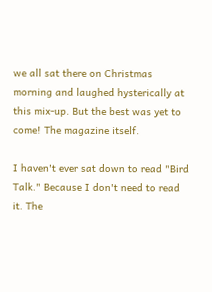we all sat there on Christmas morning and laughed hysterically at this mix-up. But the best was yet to come! The magazine itself.

I haven't ever sat down to read "Bird Talk." Because I don't need to read it. The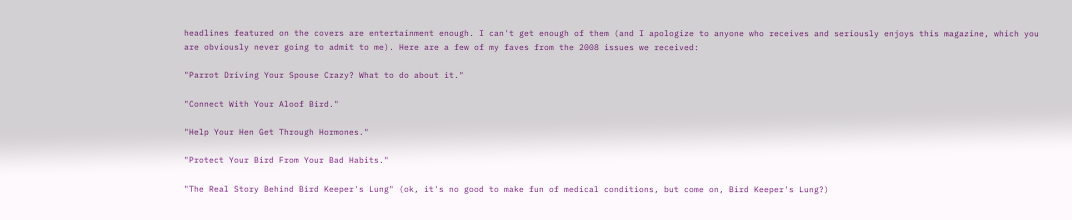headlines featured on the covers are entertainment enough. I can't get enough of them (and I apologize to anyone who receives and seriously enjoys this magazine, which you are obviously never going to admit to me). Here are a few of my faves from the 2008 issues we received:

"Parrot Driving Your Spouse Crazy? What to do about it."

"Connect With Your Aloof Bird."

"Help Your Hen Get Through Hormones."

"Protect Your Bird From Your Bad Habits."

"The Real Story Behind Bird Keeper's Lung" (ok, it's no good to make fun of medical conditions, but come on, Bird Keeper's Lung?)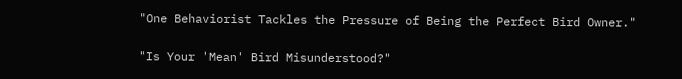"One Behaviorist Tackles the Pressure of Being the Perfect Bird Owner."

"Is Your 'Mean' Bird Misunderstood?"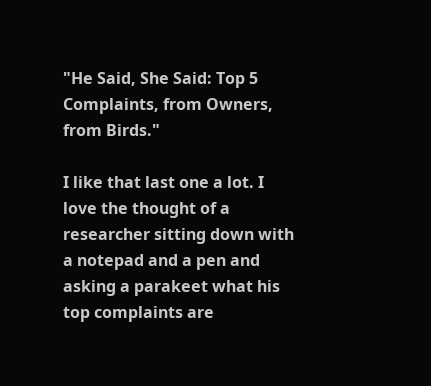"He Said, She Said: Top 5 Complaints, from Owners, from Birds."

I like that last one a lot. I love the thought of a researcher sitting down with a notepad and a pen and asking a parakeet what his top complaints are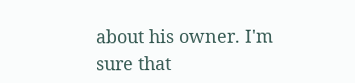about his owner. I'm sure that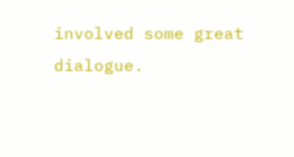involved some great dialogue.